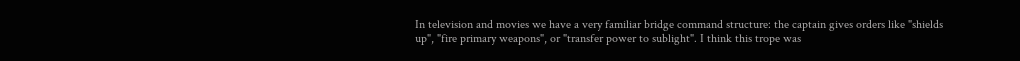In television and movies we have a very familiar bridge command structure: the captain gives orders like "shields up", "fire primary weapons", or "transfer power to sublight". I think this trope was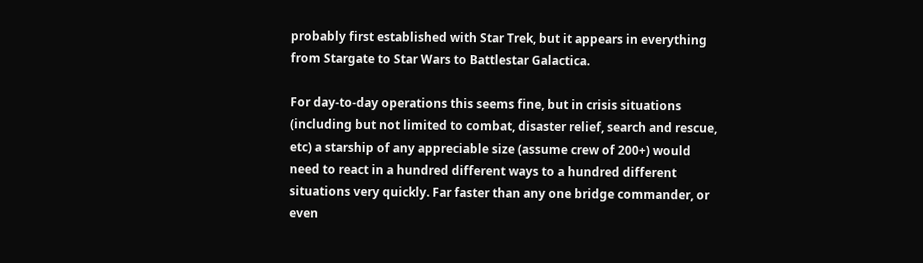probably first established with Star Trek, but it appears in everything from Stargate to Star Wars to Battlestar Galactica.

For day-to-day operations this seems fine, but in crisis situations (including but not limited to combat, disaster relief, search and rescue, etc) a starship of any appreciable size (assume crew of 200+) would need to react in a hundred different ways to a hundred different situations very quickly. Far faster than any one bridge commander, or even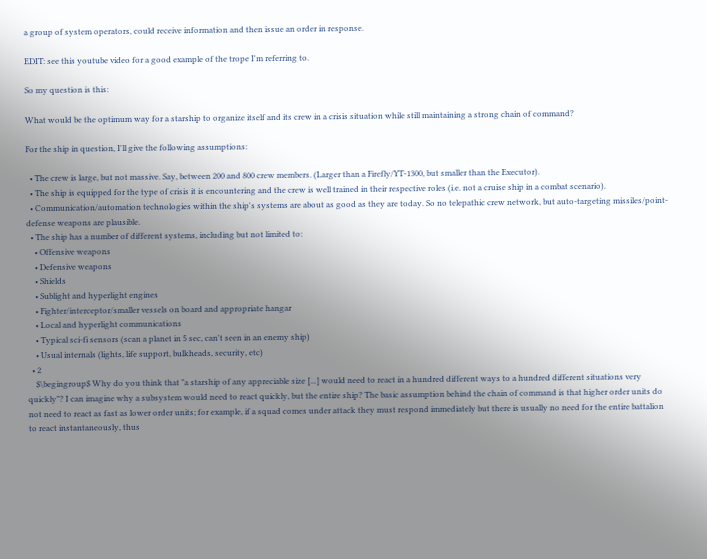a group of system operators, could receive information and then issue an order in response.

EDIT: see this youtube video for a good example of the trope I'm referring to.

So my question is this:

What would be the optimum way for a starship to organize itself and its crew in a crisis situation while still maintaining a strong chain of command?

For the ship in question, I'll give the following assumptions:

  • The crew is large, but not massive. Say, between 200 and 800 crew members. (Larger than a Firefly/YT-1300, but smaller than the Executor).
  • The ship is equipped for the type of crisis it is encountering and the crew is well trained in their respective roles (i.e. not a cruise ship in a combat scenario).
  • Communication/automation technologies within the ship's systems are about as good as they are today. So no telepathic crew network, but auto-targeting missiles/point-defense weapons are plausible.
  • The ship has a number of different systems, including but not limited to:
    • Offensive weapons
    • Defensive weapons
    • Shields
    • Sublight and hyperlight engines
    • Fighter/interceptor/smaller vessels on board and appropriate hangar
    • Local and hyperlight communications
    • Typical sci-fi sensors (scan a planet in 5 sec, can't seen in an enemy ship)
    • Usual internals (lights, life support, bulkheads, security, etc)
  • 2
    $\begingroup$ Why do you think that "a starship of any appreciable size [...] would need to react in a hundred different ways to a hundred different situations very quickly"? I can imagine why a subsystem would need to react quickly, but the entire ship? The basic assumption behind the chain of command is that higher order units do not need to react as fast as lower order units; for example, if a squad comes under attack they must respond immediately but there is usually no need for the entire battalion to react instantaneously, thus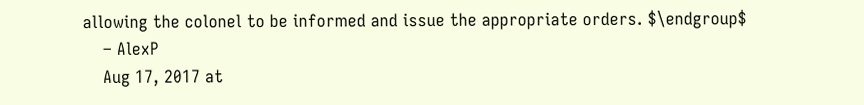allowing the colonel to be informed and issue the appropriate orders. $\endgroup$
    – AlexP
    Aug 17, 2017 at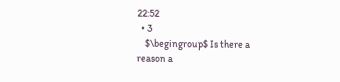22:52
  • 3
    $\begingroup$ Is there a reason a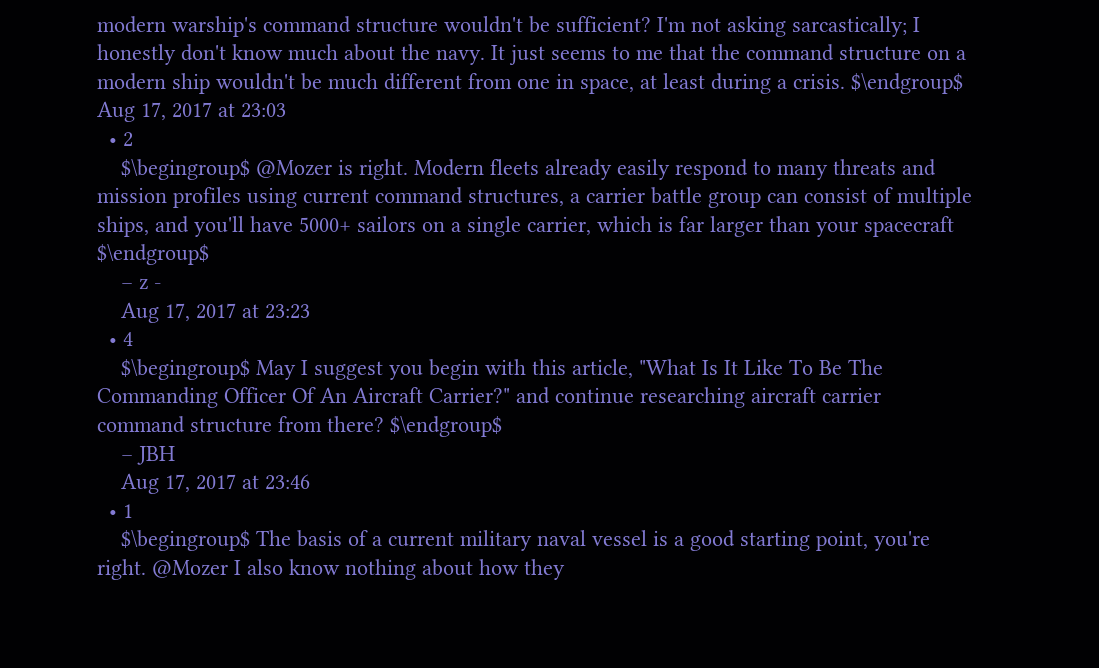modern warship's command structure wouldn't be sufficient? I'm not asking sarcastically; I honestly don't know much about the navy. It just seems to me that the command structure on a modern ship wouldn't be much different from one in space, at least during a crisis. $\endgroup$ Aug 17, 2017 at 23:03
  • 2
    $\begingroup$ @Mozer is right. Modern fleets already easily respond to many threats and mission profiles using current command structures, a carrier battle group can consist of multiple ships, and you'll have 5000+ sailors on a single carrier, which is far larger than your spacecraft $\endgroup$
    – z -
    Aug 17, 2017 at 23:23
  • 4
    $\begingroup$ May I suggest you begin with this article, "What Is It Like To Be The Commanding Officer Of An Aircraft Carrier?" and continue researching aircraft carrier command structure from there? $\endgroup$
    – JBH
    Aug 17, 2017 at 23:46
  • 1
    $\begingroup$ The basis of a current military naval vessel is a good starting point, you're right. @Mozer I also know nothing about how they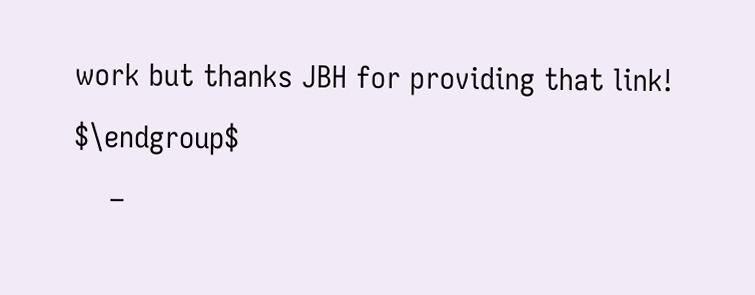work but thanks JBH for providing that link! $\endgroup$
    –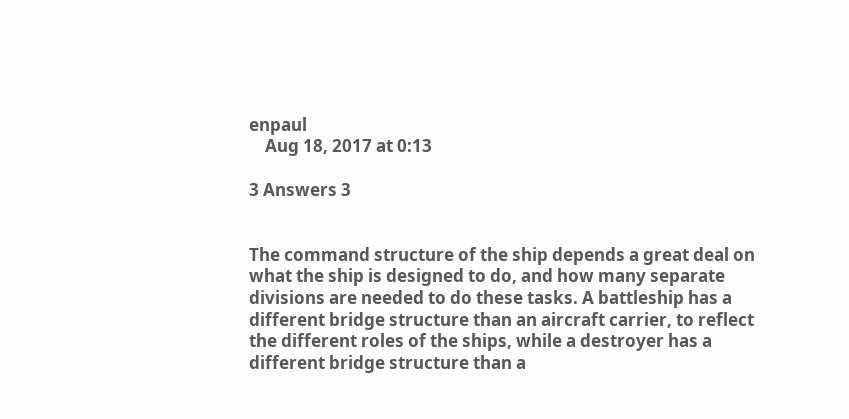enpaul
    Aug 18, 2017 at 0:13

3 Answers 3


The command structure of the ship depends a great deal on what the ship is designed to do, and how many separate divisions are needed to do these tasks. A battleship has a different bridge structure than an aircraft carrier, to reflect the different roles of the ships, while a destroyer has a different bridge structure than a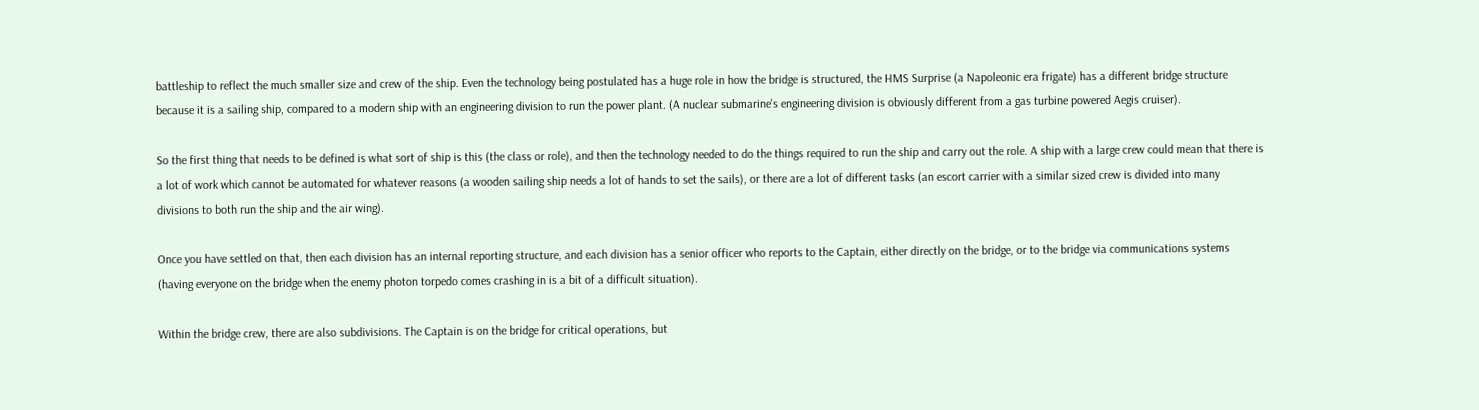battleship to reflect the much smaller size and crew of the ship. Even the technology being postulated has a huge role in how the bridge is structured, the HMS Surprise (a Napoleonic era frigate) has a different bridge structure because it is a sailing ship, compared to a modern ship with an engineering division to run the power plant. (A nuclear submarine's engineering division is obviously different from a gas turbine powered Aegis cruiser).

So the first thing that needs to be defined is what sort of ship is this (the class or role), and then the technology needed to do the things required to run the ship and carry out the role. A ship with a large crew could mean that there is a lot of work which cannot be automated for whatever reasons (a wooden sailing ship needs a lot of hands to set the sails), or there are a lot of different tasks (an escort carrier with a similar sized crew is divided into many divisions to both run the ship and the air wing).

Once you have settled on that, then each division has an internal reporting structure, and each division has a senior officer who reports to the Captain, either directly on the bridge, or to the bridge via communications systems (having everyone on the bridge when the enemy photon torpedo comes crashing in is a bit of a difficult situation).

Within the bridge crew, there are also subdivisions. The Captain is on the bridge for critical operations, but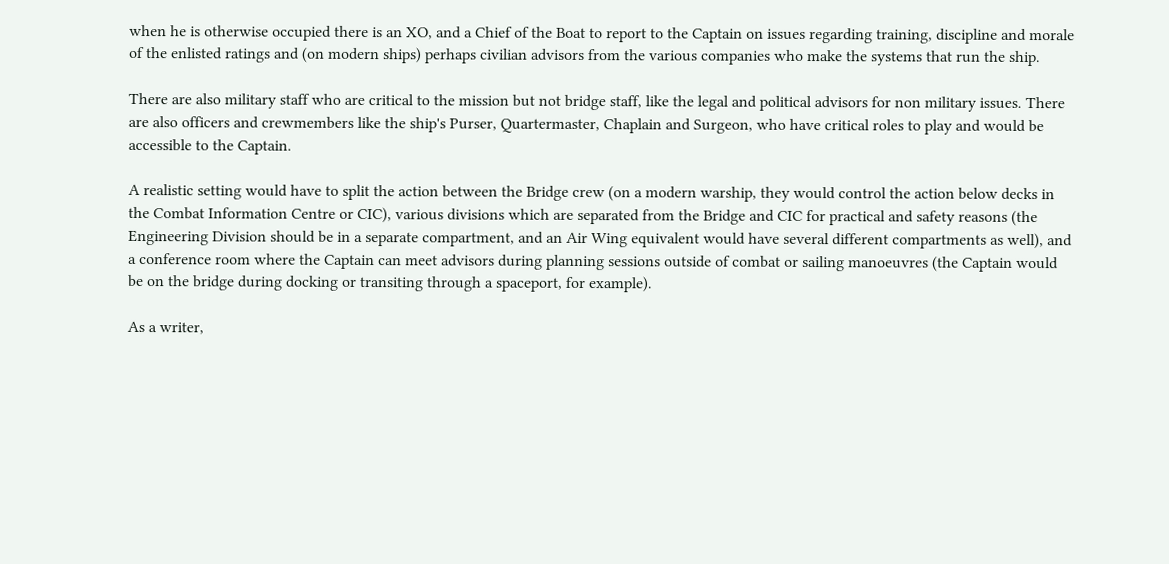when he is otherwise occupied there is an XO, and a Chief of the Boat to report to the Captain on issues regarding training, discipline and morale of the enlisted ratings and (on modern ships) perhaps civilian advisors from the various companies who make the systems that run the ship.

There are also military staff who are critical to the mission but not bridge staff, like the legal and political advisors for non military issues. There are also officers and crewmembers like the ship's Purser, Quartermaster, Chaplain and Surgeon, who have critical roles to play and would be accessible to the Captain.

A realistic setting would have to split the action between the Bridge crew (on a modern warship, they would control the action below decks in the Combat Information Centre or CIC), various divisions which are separated from the Bridge and CIC for practical and safety reasons (the Engineering Division should be in a separate compartment, and an Air Wing equivalent would have several different compartments as well), and a conference room where the Captain can meet advisors during planning sessions outside of combat or sailing manoeuvres (the Captain would be on the bridge during docking or transiting through a spaceport, for example).

As a writer,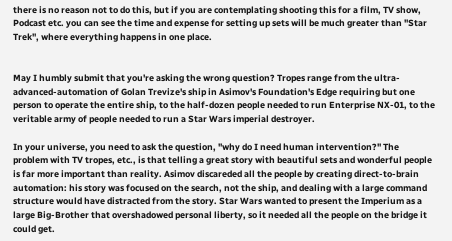there is no reason not to do this, but if you are contemplating shooting this for a film, TV show, Podcast etc. you can see the time and expense for setting up sets will be much greater than "Star Trek", where everything happens in one place.


May I humbly submit that you're asking the wrong question? Tropes range from the ultra-advanced-automation of Golan Trevize's ship in Asimov's Foundation's Edge requiring but one person to operate the entire ship, to the half-dozen people needed to run Enterprise NX-01, to the veritable army of people needed to run a Star Wars imperial destroyer.

In your universe, you need to ask the question, "why do I need human intervention?" The problem with TV tropes, etc., is that telling a great story with beautiful sets and wonderful people is far more important than reality. Asimov discareded all the people by creating direct-to-brain automation: his story was focused on the search, not the ship, and dealing with a large command structure would have distracted from the story. Star Wars wanted to present the Imperium as a large Big-Brother that overshadowed personal liberty, so it needed all the people on the bridge it could get.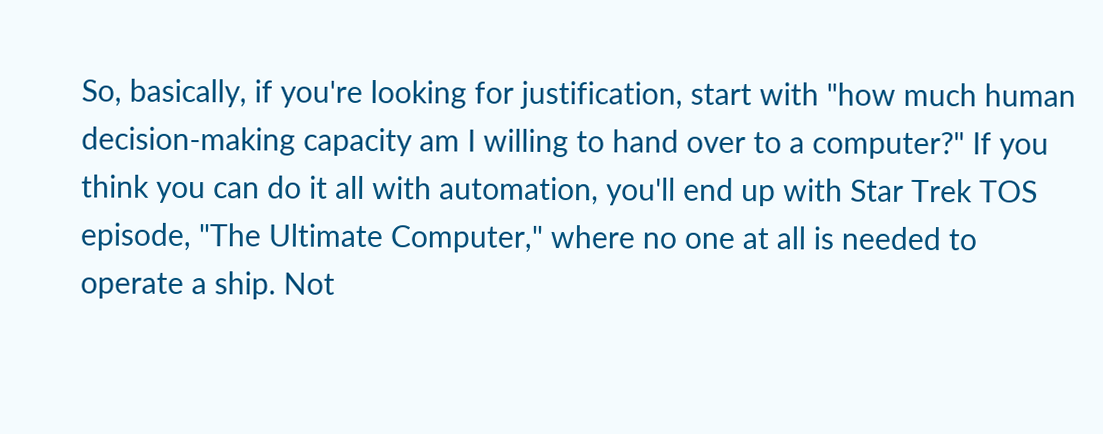So, basically, if you're looking for justification, start with "how much human decision-making capacity am I willing to hand over to a computer?" If you think you can do it all with automation, you'll end up with Star Trek TOS episode, "The Ultimate Computer," where no one at all is needed to operate a ship. Not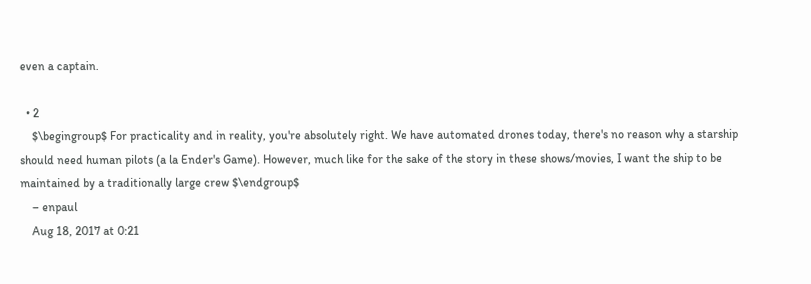even a captain.

  • 2
    $\begingroup$ For practicality and in reality, you're absolutely right. We have automated drones today, there's no reason why a starship should need human pilots (a la Ender's Game). However, much like for the sake of the story in these shows/movies, I want the ship to be maintained by a traditionally large crew $\endgroup$
    – enpaul
    Aug 18, 2017 at 0:21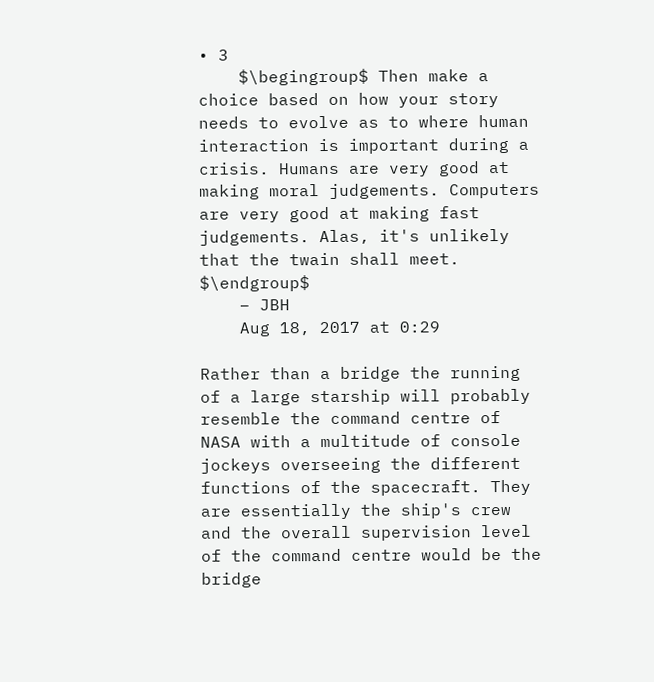• 3
    $\begingroup$ Then make a choice based on how your story needs to evolve as to where human interaction is important during a crisis. Humans are very good at making moral judgements. Computers are very good at making fast judgements. Alas, it's unlikely that the twain shall meet. $\endgroup$
    – JBH
    Aug 18, 2017 at 0:29

Rather than a bridge the running of a large starship will probably resemble the command centre of NASA with a multitude of console jockeys overseeing the different functions of the spacecraft. They are essentially the ship's crew and the overall supervision level of the command centre would be the bridge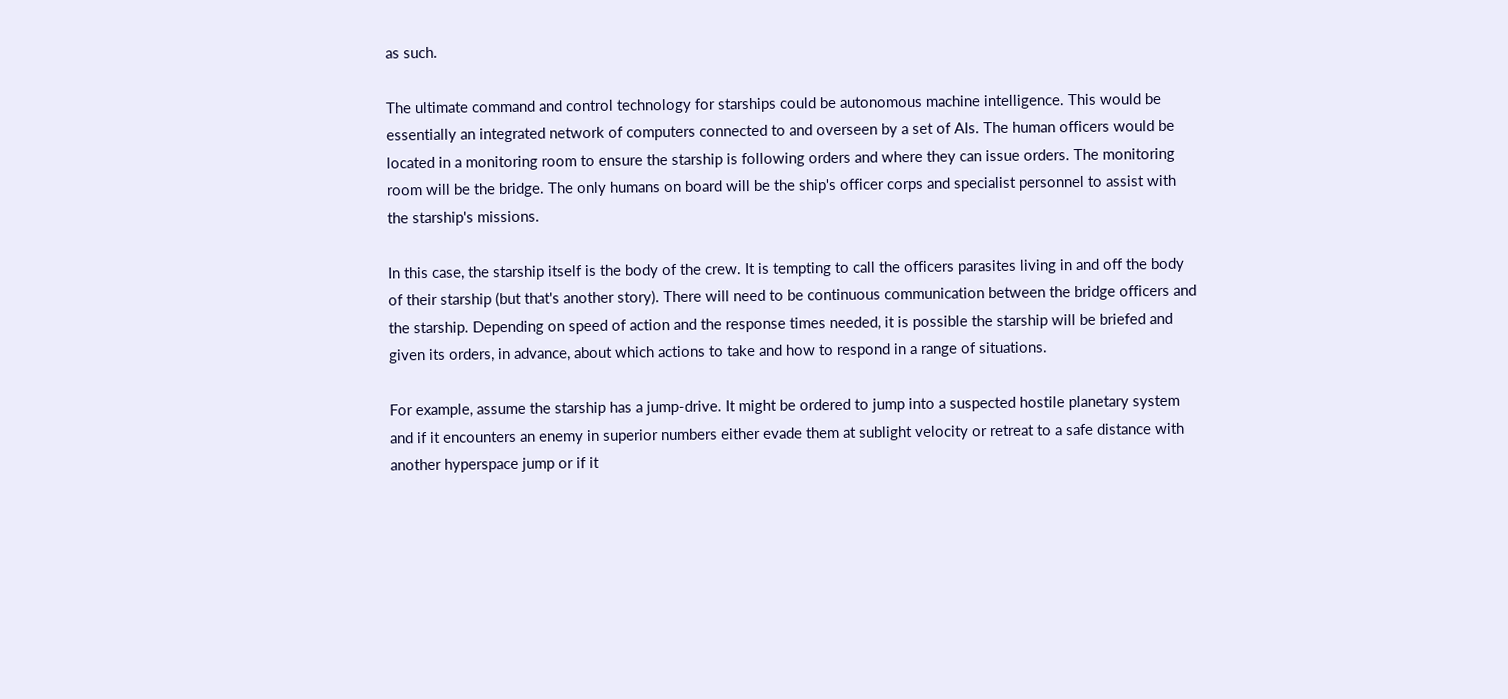as such.

The ultimate command and control technology for starships could be autonomous machine intelligence. This would be essentially an integrated network of computers connected to and overseen by a set of AIs. The human officers would be located in a monitoring room to ensure the starship is following orders and where they can issue orders. The monitoring room will be the bridge. The only humans on board will be the ship's officer corps and specialist personnel to assist with the starship's missions.

In this case, the starship itself is the body of the crew. It is tempting to call the officers parasites living in and off the body of their starship (but that's another story). There will need to be continuous communication between the bridge officers and the starship. Depending on speed of action and the response times needed, it is possible the starship will be briefed and given its orders, in advance, about which actions to take and how to respond in a range of situations.

For example, assume the starship has a jump-drive. It might be ordered to jump into a suspected hostile planetary system and if it encounters an enemy in superior numbers either evade them at sublight velocity or retreat to a safe distance with another hyperspace jump or if it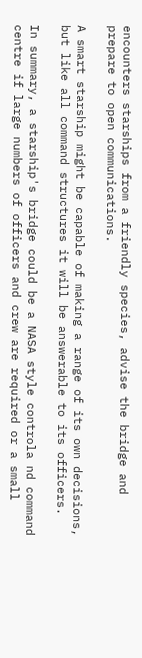encounters starships from a friendly species, advise the bridge and prepare to open communications.

A smart starship might be capable of making a range of its own decisions, but like all command structures it will be answerable to its officers.

In summary, a starship's bridge could be a NASA style controla nd command centre if large numbers of officers and crew are required or a small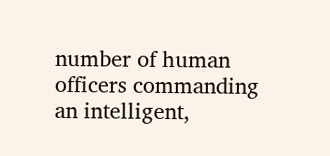number of human officers commanding an intelligent,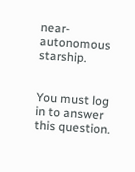near-autonomous starship.


You must log in to answer this question.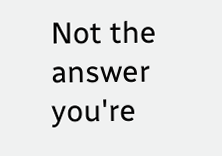Not the answer you're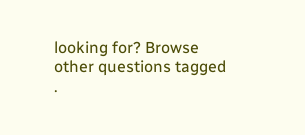looking for? Browse other questions tagged .